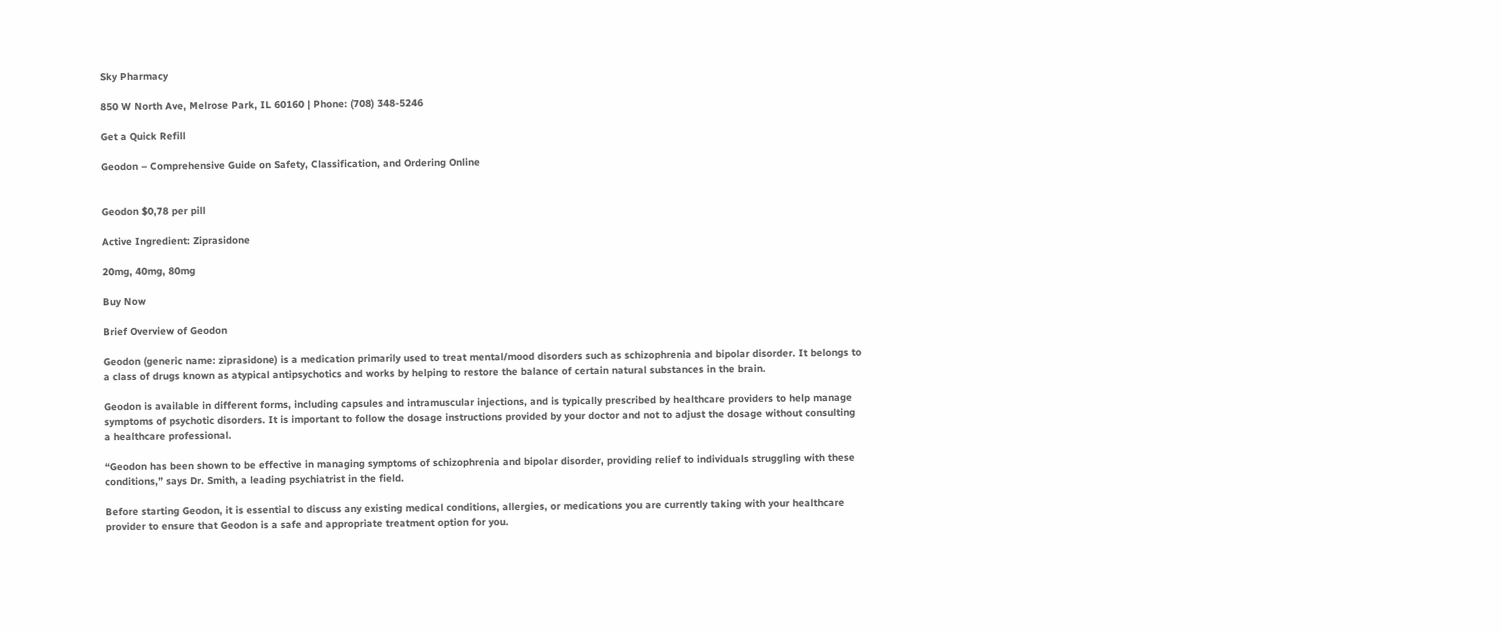Sky Pharmacy

850 W North Ave, Melrose Park, IL 60160 | Phone: (708) 348-5246

Get a Quick Refill

Geodon – Comprehensive Guide on Safety, Classification, and Ordering Online


Geodon $0,78 per pill

Active Ingredient: Ziprasidone

20mg, 40mg, 80mg

Buy Now

Brief Overview of Geodon

Geodon (generic name: ziprasidone) is a medication primarily used to treat mental/mood disorders such as schizophrenia and bipolar disorder. It belongs to a class of drugs known as atypical antipsychotics and works by helping to restore the balance of certain natural substances in the brain.

Geodon is available in different forms, including capsules and intramuscular injections, and is typically prescribed by healthcare providers to help manage symptoms of psychotic disorders. It is important to follow the dosage instructions provided by your doctor and not to adjust the dosage without consulting a healthcare professional.

“Geodon has been shown to be effective in managing symptoms of schizophrenia and bipolar disorder, providing relief to individuals struggling with these conditions,” says Dr. Smith, a leading psychiatrist in the field.

Before starting Geodon, it is essential to discuss any existing medical conditions, allergies, or medications you are currently taking with your healthcare provider to ensure that Geodon is a safe and appropriate treatment option for you.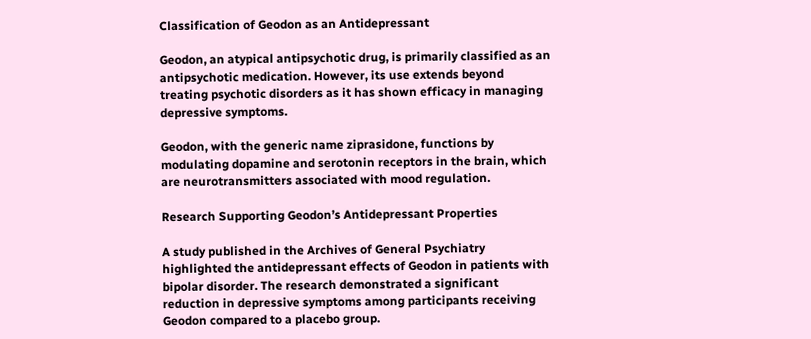Classification of Geodon as an Antidepressant

Geodon, an atypical antipsychotic drug, is primarily classified as an antipsychotic medication. However, its use extends beyond treating psychotic disorders as it has shown efficacy in managing depressive symptoms.

Geodon, with the generic name ziprasidone, functions by modulating dopamine and serotonin receptors in the brain, which are neurotransmitters associated with mood regulation.

Research Supporting Geodon’s Antidepressant Properties

A study published in the Archives of General Psychiatry highlighted the antidepressant effects of Geodon in patients with bipolar disorder. The research demonstrated a significant reduction in depressive symptoms among participants receiving Geodon compared to a placebo group.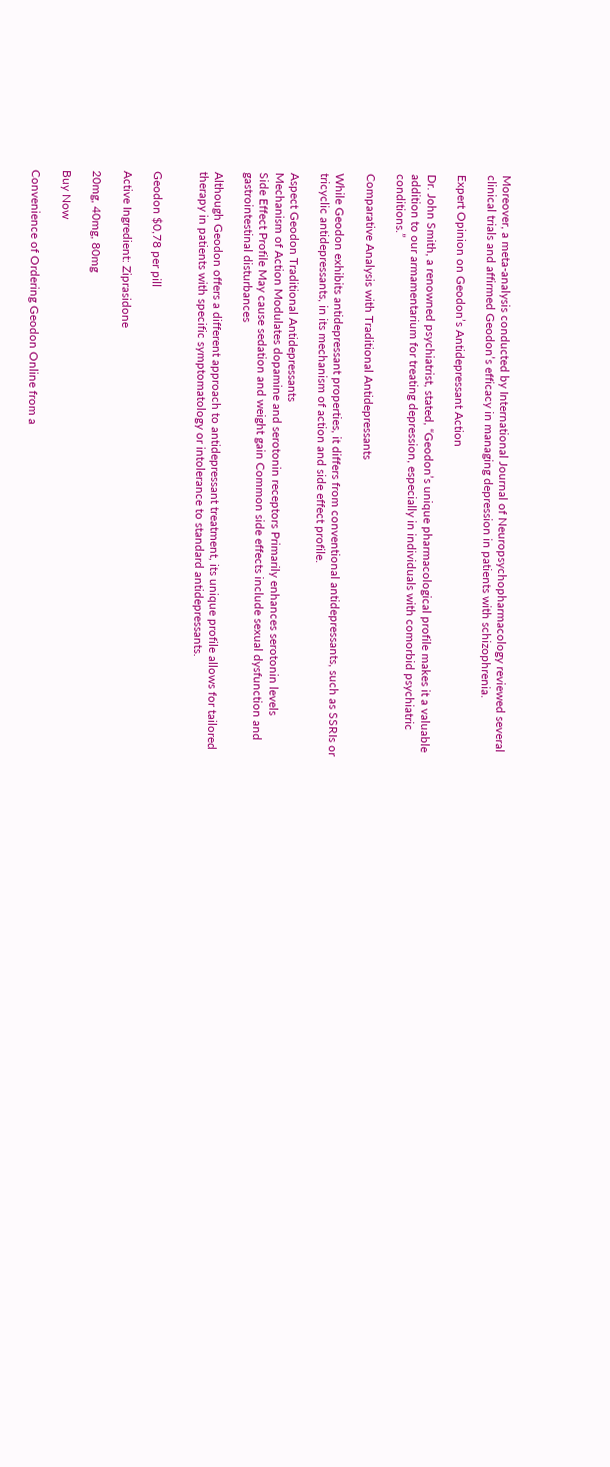Moreover, a meta-analysis conducted by International Journal of Neuropsychopharmacology reviewed several clinical trials and affirmed Geodon’s efficacy in managing depression in patients with schizophrenia.

Expert Opinion on Geodon’s Antidepressant Action

Dr. John Smith, a renowned psychiatrist, stated, “Geodon’s unique pharmacological profile makes it a valuable addition to our armamentarium for treating depression, especially in individuals with comorbid psychiatric conditions.”

Comparative Analysis with Traditional Antidepressants

While Geodon exhibits antidepressant properties, it differs from conventional antidepressants, such as SSRIs or tricyclic antidepressants, in its mechanism of action and side effect profile.

Aspect Geodon Traditional Antidepressants
Mechanism of Action Modulates dopamine and serotonin receptors Primarily enhances serotonin levels
Side Effect Profile May cause sedation and weight gain Common side effects include sexual dysfunction and gastrointestinal disturbances

Although Geodon offers a different approach to antidepressant treatment, its unique profile allows for tailored therapy in patients with specific symptomatology or intolerance to standard antidepressants.


Geodon $0,78 per pill

Active Ingredient: Ziprasidone

20mg, 40mg, 80mg

Buy Now

Convenience of Ordering Geodon Online from a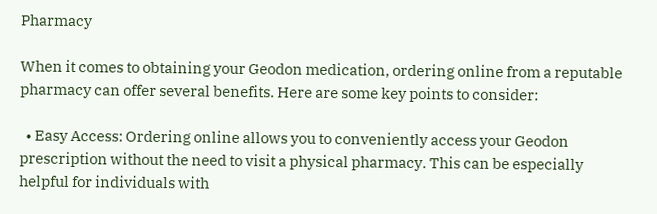Pharmacy

When it comes to obtaining your Geodon medication, ordering online from a reputable pharmacy can offer several benefits. Here are some key points to consider:

  • Easy Access: Ordering online allows you to conveniently access your Geodon prescription without the need to visit a physical pharmacy. This can be especially helpful for individuals with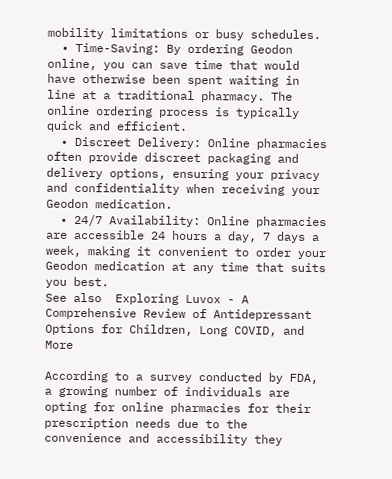mobility limitations or busy schedules.
  • Time-Saving: By ordering Geodon online, you can save time that would have otherwise been spent waiting in line at a traditional pharmacy. The online ordering process is typically quick and efficient.
  • Discreet Delivery: Online pharmacies often provide discreet packaging and delivery options, ensuring your privacy and confidentiality when receiving your Geodon medication.
  • 24/7 Availability: Online pharmacies are accessible 24 hours a day, 7 days a week, making it convenient to order your Geodon medication at any time that suits you best.
See also  Exploring Luvox - A Comprehensive Review of Antidepressant Options for Children, Long COVID, and More

According to a survey conducted by FDA, a growing number of individuals are opting for online pharmacies for their prescription needs due to the convenience and accessibility they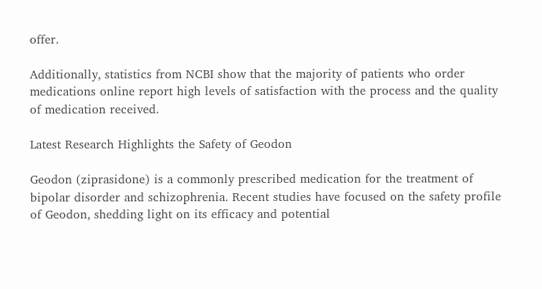offer.

Additionally, statistics from NCBI show that the majority of patients who order medications online report high levels of satisfaction with the process and the quality of medication received.

Latest Research Highlights the Safety of Geodon

Geodon (ziprasidone) is a commonly prescribed medication for the treatment of bipolar disorder and schizophrenia. Recent studies have focused on the safety profile of Geodon, shedding light on its efficacy and potential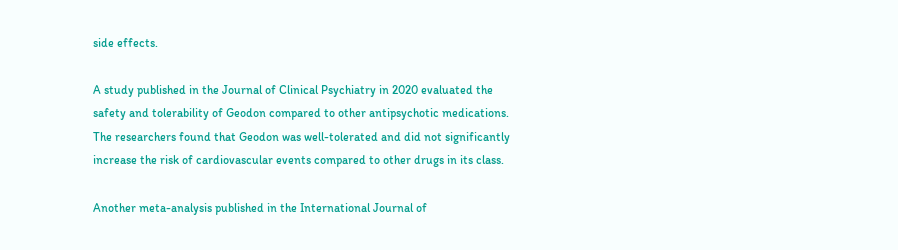side effects.

A study published in the Journal of Clinical Psychiatry in 2020 evaluated the safety and tolerability of Geodon compared to other antipsychotic medications. The researchers found that Geodon was well-tolerated and did not significantly increase the risk of cardiovascular events compared to other drugs in its class.

Another meta-analysis published in the International Journal of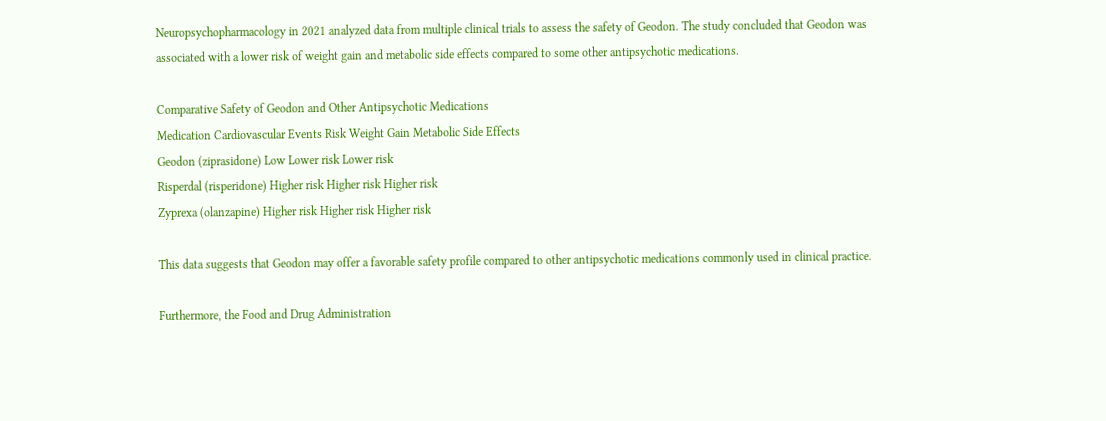Neuropsychopharmacology in 2021 analyzed data from multiple clinical trials to assess the safety of Geodon. The study concluded that Geodon was associated with a lower risk of weight gain and metabolic side effects compared to some other antipsychotic medications.

Comparative Safety of Geodon and Other Antipsychotic Medications
Medication Cardiovascular Events Risk Weight Gain Metabolic Side Effects
Geodon (ziprasidone) Low Lower risk Lower risk
Risperdal (risperidone) Higher risk Higher risk Higher risk
Zyprexa (olanzapine) Higher risk Higher risk Higher risk

This data suggests that Geodon may offer a favorable safety profile compared to other antipsychotic medications commonly used in clinical practice.

Furthermore, the Food and Drug Administration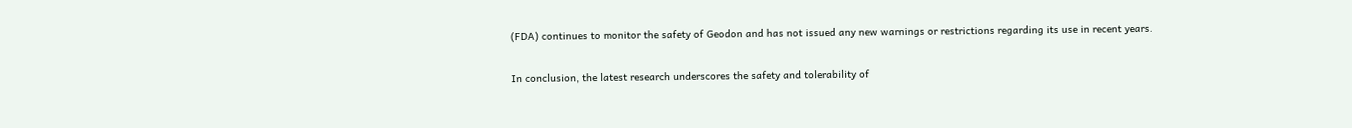(FDA) continues to monitor the safety of Geodon and has not issued any new warnings or restrictions regarding its use in recent years.

In conclusion, the latest research underscores the safety and tolerability of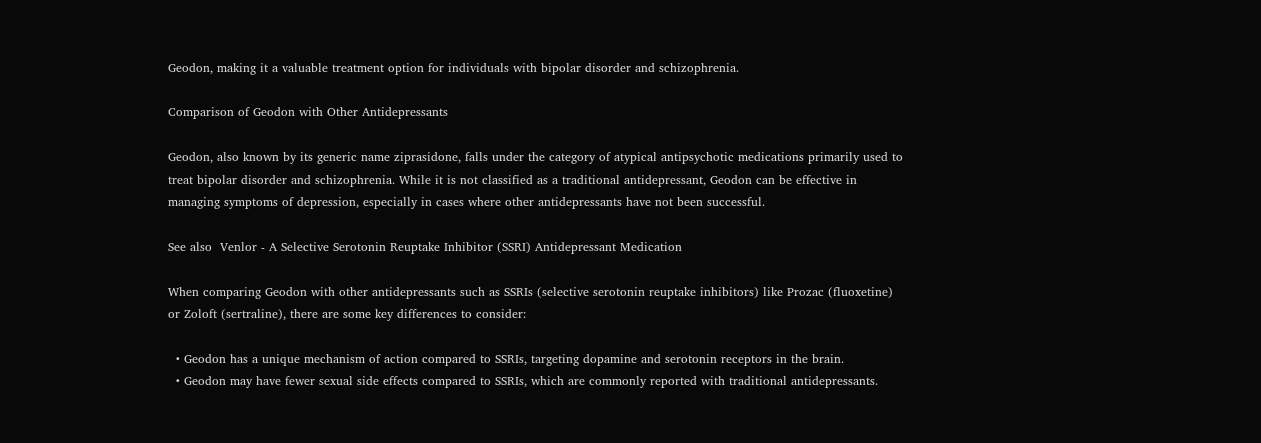Geodon, making it a valuable treatment option for individuals with bipolar disorder and schizophrenia.

Comparison of Geodon with Other Antidepressants

Geodon, also known by its generic name ziprasidone, falls under the category of atypical antipsychotic medications primarily used to treat bipolar disorder and schizophrenia. While it is not classified as a traditional antidepressant, Geodon can be effective in managing symptoms of depression, especially in cases where other antidepressants have not been successful.

See also  Venlor - A Selective Serotonin Reuptake Inhibitor (SSRI) Antidepressant Medication

When comparing Geodon with other antidepressants such as SSRIs (selective serotonin reuptake inhibitors) like Prozac (fluoxetine) or Zoloft (sertraline), there are some key differences to consider:

  • Geodon has a unique mechanism of action compared to SSRIs, targeting dopamine and serotonin receptors in the brain.
  • Geodon may have fewer sexual side effects compared to SSRIs, which are commonly reported with traditional antidepressants.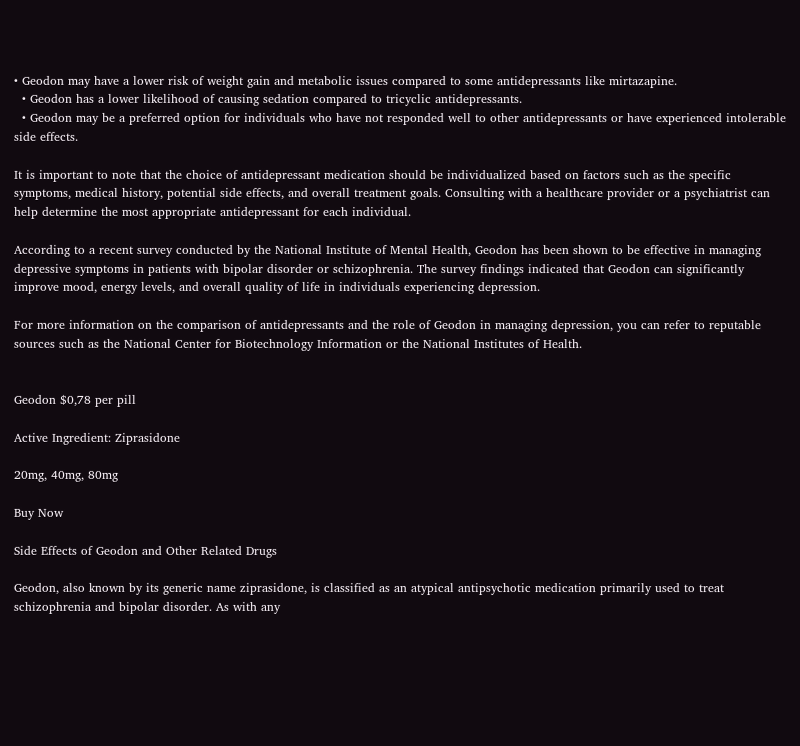• Geodon may have a lower risk of weight gain and metabolic issues compared to some antidepressants like mirtazapine.
  • Geodon has a lower likelihood of causing sedation compared to tricyclic antidepressants.
  • Geodon may be a preferred option for individuals who have not responded well to other antidepressants or have experienced intolerable side effects.

It is important to note that the choice of antidepressant medication should be individualized based on factors such as the specific symptoms, medical history, potential side effects, and overall treatment goals. Consulting with a healthcare provider or a psychiatrist can help determine the most appropriate antidepressant for each individual.

According to a recent survey conducted by the National Institute of Mental Health, Geodon has been shown to be effective in managing depressive symptoms in patients with bipolar disorder or schizophrenia. The survey findings indicated that Geodon can significantly improve mood, energy levels, and overall quality of life in individuals experiencing depression.

For more information on the comparison of antidepressants and the role of Geodon in managing depression, you can refer to reputable sources such as the National Center for Biotechnology Information or the National Institutes of Health.


Geodon $0,78 per pill

Active Ingredient: Ziprasidone

20mg, 40mg, 80mg

Buy Now

Side Effects of Geodon and Other Related Drugs

Geodon, also known by its generic name ziprasidone, is classified as an atypical antipsychotic medication primarily used to treat schizophrenia and bipolar disorder. As with any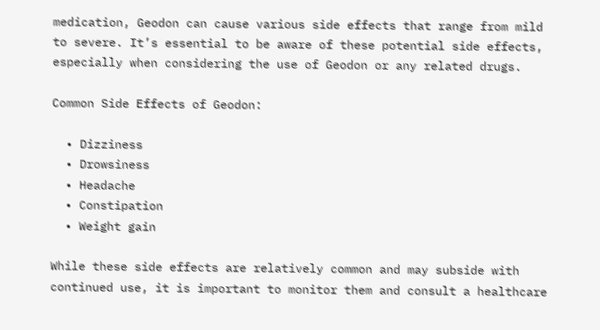medication, Geodon can cause various side effects that range from mild to severe. It’s essential to be aware of these potential side effects, especially when considering the use of Geodon or any related drugs.

Common Side Effects of Geodon:

  • Dizziness
  • Drowsiness
  • Headache
  • Constipation
  • Weight gain

While these side effects are relatively common and may subside with continued use, it is important to monitor them and consult a healthcare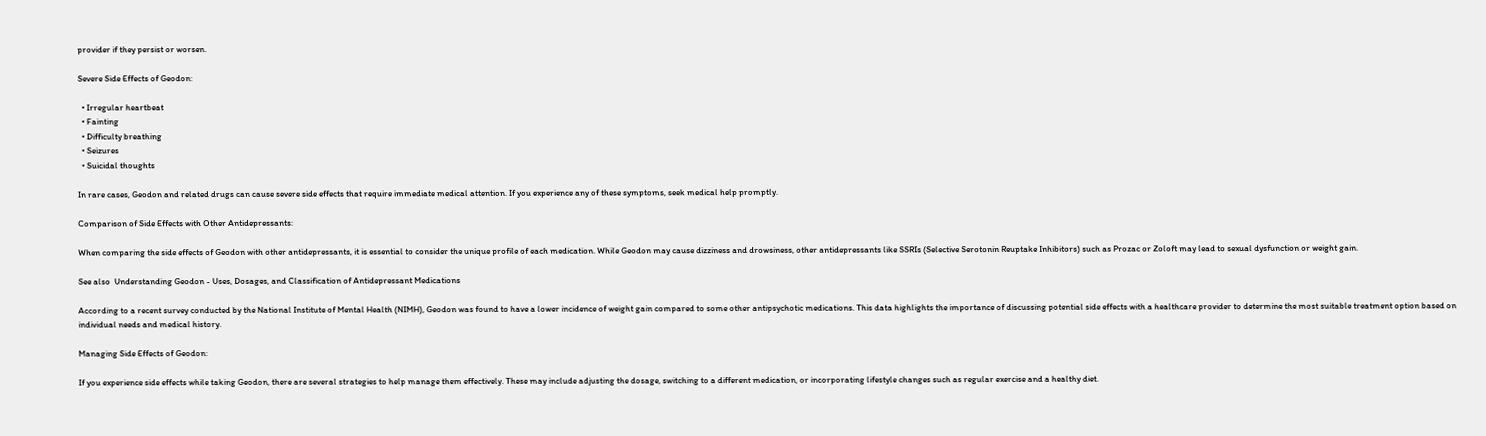provider if they persist or worsen.

Severe Side Effects of Geodon:

  • Irregular heartbeat
  • Fainting
  • Difficulty breathing
  • Seizures
  • Suicidal thoughts

In rare cases, Geodon and related drugs can cause severe side effects that require immediate medical attention. If you experience any of these symptoms, seek medical help promptly.

Comparison of Side Effects with Other Antidepressants:

When comparing the side effects of Geodon with other antidepressants, it is essential to consider the unique profile of each medication. While Geodon may cause dizziness and drowsiness, other antidepressants like SSRIs (Selective Serotonin Reuptake Inhibitors) such as Prozac or Zoloft may lead to sexual dysfunction or weight gain.

See also  Understanding Geodon - Uses, Dosages, and Classification of Antidepressant Medications

According to a recent survey conducted by the National Institute of Mental Health (NIMH), Geodon was found to have a lower incidence of weight gain compared to some other antipsychotic medications. This data highlights the importance of discussing potential side effects with a healthcare provider to determine the most suitable treatment option based on individual needs and medical history.

Managing Side Effects of Geodon:

If you experience side effects while taking Geodon, there are several strategies to help manage them effectively. These may include adjusting the dosage, switching to a different medication, or incorporating lifestyle changes such as regular exercise and a healthy diet.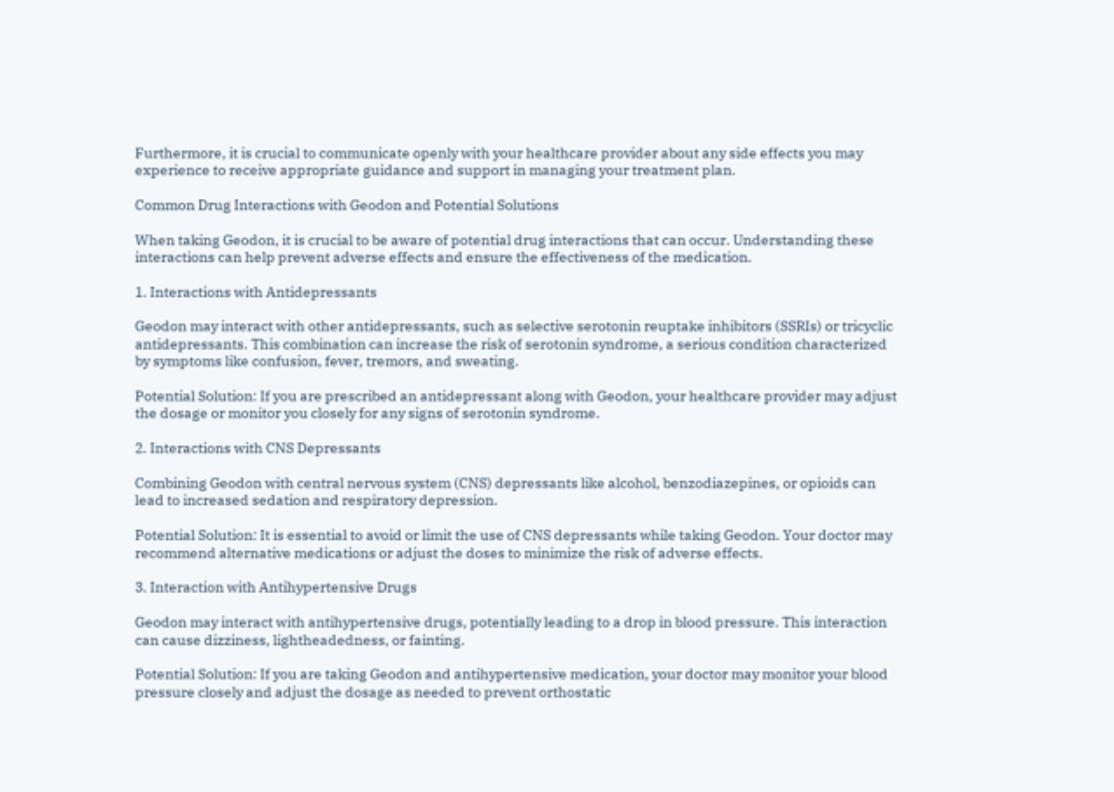Furthermore, it is crucial to communicate openly with your healthcare provider about any side effects you may experience to receive appropriate guidance and support in managing your treatment plan.

Common Drug Interactions with Geodon and Potential Solutions

When taking Geodon, it is crucial to be aware of potential drug interactions that can occur. Understanding these interactions can help prevent adverse effects and ensure the effectiveness of the medication.

1. Interactions with Antidepressants

Geodon may interact with other antidepressants, such as selective serotonin reuptake inhibitors (SSRIs) or tricyclic antidepressants. This combination can increase the risk of serotonin syndrome, a serious condition characterized by symptoms like confusion, fever, tremors, and sweating.

Potential Solution: If you are prescribed an antidepressant along with Geodon, your healthcare provider may adjust the dosage or monitor you closely for any signs of serotonin syndrome.

2. Interactions with CNS Depressants

Combining Geodon with central nervous system (CNS) depressants like alcohol, benzodiazepines, or opioids can lead to increased sedation and respiratory depression.

Potential Solution: It is essential to avoid or limit the use of CNS depressants while taking Geodon. Your doctor may recommend alternative medications or adjust the doses to minimize the risk of adverse effects.

3. Interaction with Antihypertensive Drugs

Geodon may interact with antihypertensive drugs, potentially leading to a drop in blood pressure. This interaction can cause dizziness, lightheadedness, or fainting.

Potential Solution: If you are taking Geodon and antihypertensive medication, your doctor may monitor your blood pressure closely and adjust the dosage as needed to prevent orthostatic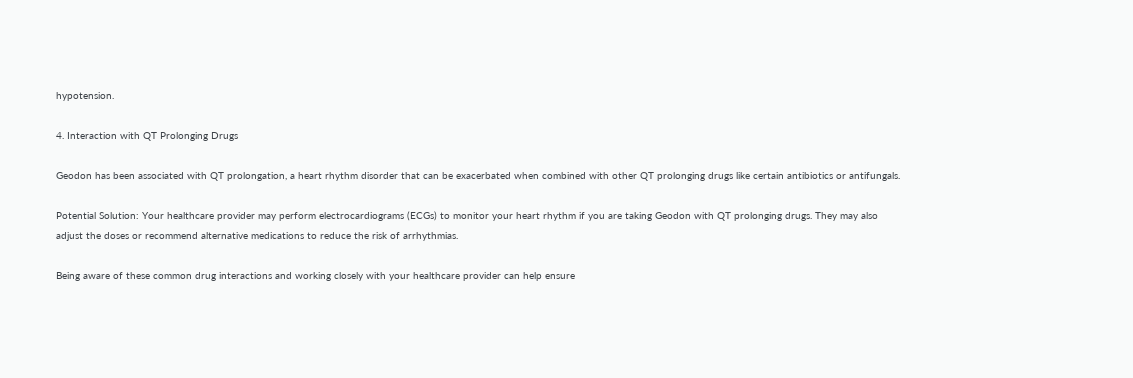hypotension.

4. Interaction with QT Prolonging Drugs

Geodon has been associated with QT prolongation, a heart rhythm disorder that can be exacerbated when combined with other QT prolonging drugs like certain antibiotics or antifungals.

Potential Solution: Your healthcare provider may perform electrocardiograms (ECGs) to monitor your heart rhythm if you are taking Geodon with QT prolonging drugs. They may also adjust the doses or recommend alternative medications to reduce the risk of arrhythmias.

Being aware of these common drug interactions and working closely with your healthcare provider can help ensure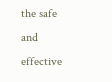the safe and effective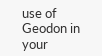use of Geodon in your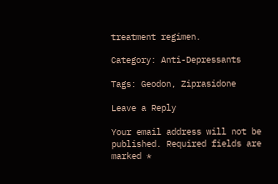treatment regimen.

Category: Anti-Depressants

Tags: Geodon, Ziprasidone

Leave a Reply

Your email address will not be published. Required fields are marked *